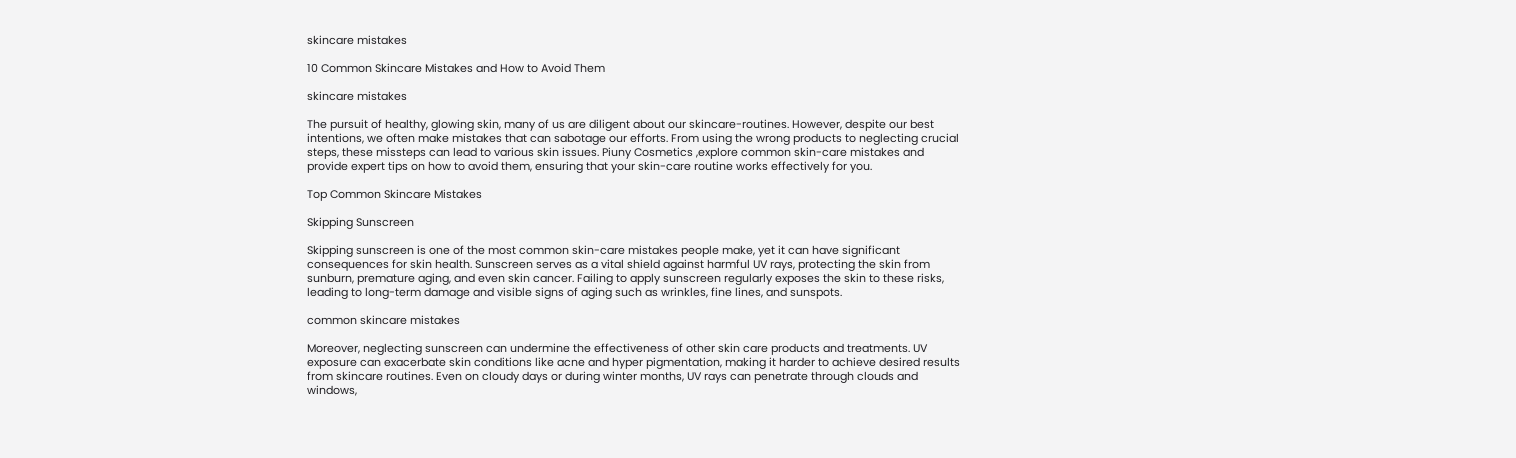skincare mistakes

10 Common Skincare Mistakes and How to Avoid Them

skincare mistakes

The pursuit of healthy, glowing skin, many of us are diligent about our skincare-routines. However, despite our best intentions, we often make mistakes that can sabotage our efforts. From using the wrong products to neglecting crucial steps, these missteps can lead to various skin issues. Piuny Cosmetics ,explore common skin-care mistakes and provide expert tips on how to avoid them, ensuring that your skin-care routine works effectively for you.

Top Common Skincare Mistakes

Skipping Sunscreen

Skipping sunscreen is one of the most common skin-care mistakes people make, yet it can have significant consequences for skin health. Sunscreen serves as a vital shield against harmful UV rays, protecting the skin from sunburn, premature aging, and even skin cancer. Failing to apply sunscreen regularly exposes the skin to these risks, leading to long-term damage and visible signs of aging such as wrinkles, fine lines, and sunspots.

common skincare mistakes

Moreover, neglecting sunscreen can undermine the effectiveness of other skin care products and treatments. UV exposure can exacerbate skin conditions like acne and hyper pigmentation, making it harder to achieve desired results from skincare routines. Even on cloudy days or during winter months, UV rays can penetrate through clouds and windows,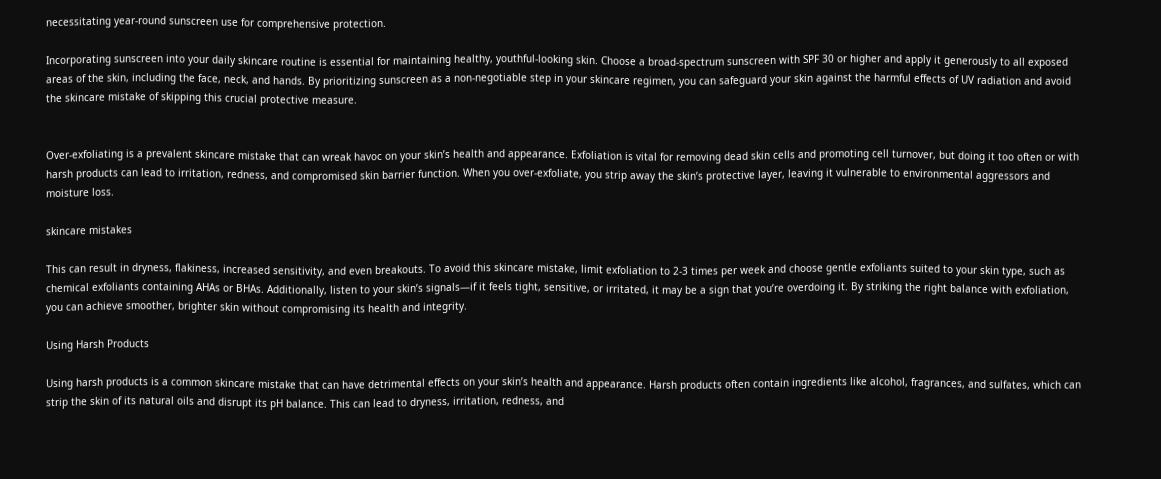necessitating year-round sunscreen use for comprehensive protection.

Incorporating sunscreen into your daily skincare routine is essential for maintaining healthy, youthful-looking skin. Choose a broad-spectrum sunscreen with SPF 30 or higher and apply it generously to all exposed areas of the skin, including the face, neck, and hands. By prioritizing sunscreen as a non-negotiable step in your skincare regimen, you can safeguard your skin against the harmful effects of UV radiation and avoid the skincare mistake of skipping this crucial protective measure.


Over-exfoliating is a prevalent skincare mistake that can wreak havoc on your skin’s health and appearance. Exfoliation is vital for removing dead skin cells and promoting cell turnover, but doing it too often or with harsh products can lead to irritation, redness, and compromised skin barrier function. When you over-exfoliate, you strip away the skin’s protective layer, leaving it vulnerable to environmental aggressors and moisture loss.

skincare mistakes

This can result in dryness, flakiness, increased sensitivity, and even breakouts. To avoid this skincare mistake, limit exfoliation to 2-3 times per week and choose gentle exfoliants suited to your skin type, such as chemical exfoliants containing AHAs or BHAs. Additionally, listen to your skin’s signals—if it feels tight, sensitive, or irritated, it may be a sign that you’re overdoing it. By striking the right balance with exfoliation, you can achieve smoother, brighter skin without compromising its health and integrity.

Using Harsh Products

Using harsh products is a common skincare mistake that can have detrimental effects on your skin’s health and appearance. Harsh products often contain ingredients like alcohol, fragrances, and sulfates, which can strip the skin of its natural oils and disrupt its pH balance. This can lead to dryness, irritation, redness, and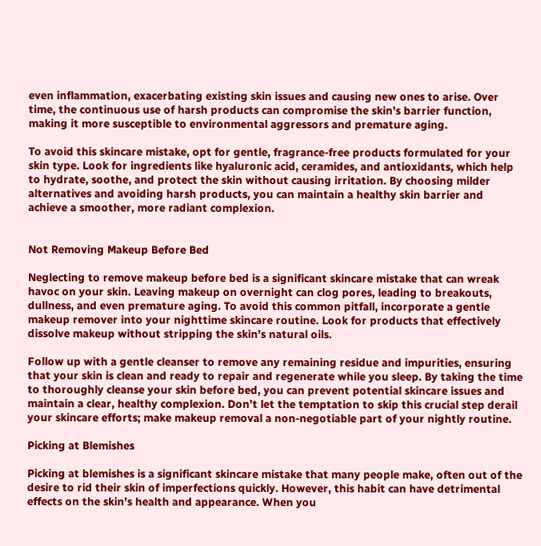even inflammation, exacerbating existing skin issues and causing new ones to arise. Over time, the continuous use of harsh products can compromise the skin’s barrier function, making it more susceptible to environmental aggressors and premature aging.

To avoid this skincare mistake, opt for gentle, fragrance-free products formulated for your skin type. Look for ingredients like hyaluronic acid, ceramides, and antioxidants, which help to hydrate, soothe, and protect the skin without causing irritation. By choosing milder alternatives and avoiding harsh products, you can maintain a healthy skin barrier and achieve a smoother, more radiant complexion.


Not Removing Makeup Before Bed

Neglecting to remove makeup before bed is a significant skincare mistake that can wreak havoc on your skin. Leaving makeup on overnight can clog pores, leading to breakouts, dullness, and even premature aging. To avoid this common pitfall, incorporate a gentle makeup remover into your nighttime skincare routine. Look for products that effectively dissolve makeup without stripping the skin’s natural oils.

Follow up with a gentle cleanser to remove any remaining residue and impurities, ensuring that your skin is clean and ready to repair and regenerate while you sleep. By taking the time to thoroughly cleanse your skin before bed, you can prevent potential skincare issues and maintain a clear, healthy complexion. Don’t let the temptation to skip this crucial step derail your skincare efforts; make makeup removal a non-negotiable part of your nightly routine.

Picking at Blemishes

Picking at blemishes is a significant skincare mistake that many people make, often out of the desire to rid their skin of imperfections quickly. However, this habit can have detrimental effects on the skin’s health and appearance. When you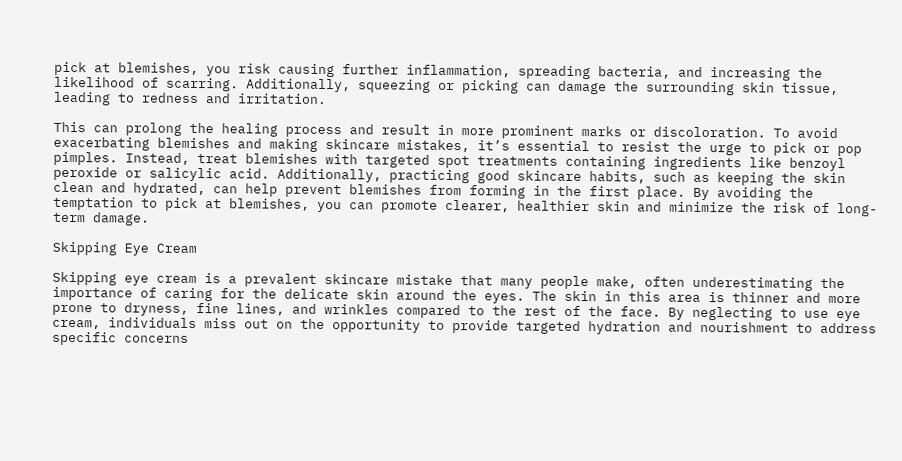pick at blemishes, you risk causing further inflammation, spreading bacteria, and increasing the likelihood of scarring. Additionally, squeezing or picking can damage the surrounding skin tissue, leading to redness and irritation.

This can prolong the healing process and result in more prominent marks or discoloration. To avoid exacerbating blemishes and making skincare mistakes, it’s essential to resist the urge to pick or pop pimples. Instead, treat blemishes with targeted spot treatments containing ingredients like benzoyl peroxide or salicylic acid. Additionally, practicing good skincare habits, such as keeping the skin clean and hydrated, can help prevent blemishes from forming in the first place. By avoiding the temptation to pick at blemishes, you can promote clearer, healthier skin and minimize the risk of long-term damage.

Skipping Eye Cream

Skipping eye cream is a prevalent skincare mistake that many people make, often underestimating the importance of caring for the delicate skin around the eyes. The skin in this area is thinner and more prone to dryness, fine lines, and wrinkles compared to the rest of the face. By neglecting to use eye cream, individuals miss out on the opportunity to provide targeted hydration and nourishment to address specific concerns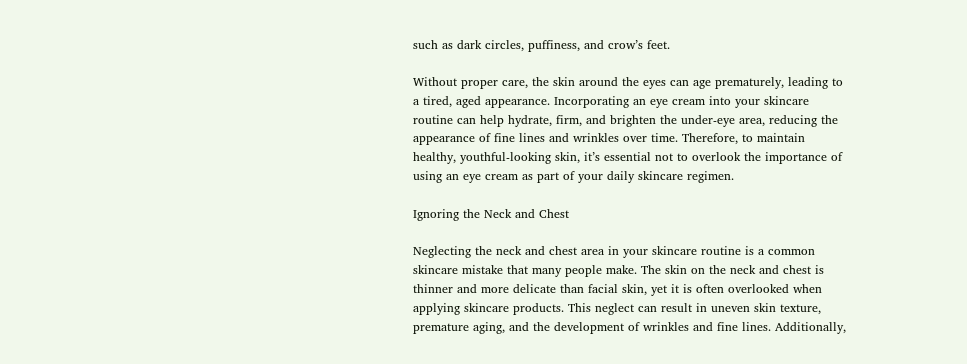such as dark circles, puffiness, and crow’s feet.

Without proper care, the skin around the eyes can age prematurely, leading to a tired, aged appearance. Incorporating an eye cream into your skincare routine can help hydrate, firm, and brighten the under-eye area, reducing the appearance of fine lines and wrinkles over time. Therefore, to maintain healthy, youthful-looking skin, it’s essential not to overlook the importance of using an eye cream as part of your daily skincare regimen.

Ignoring the Neck and Chest

Neglecting the neck and chest area in your skincare routine is a common skincare mistake that many people make. The skin on the neck and chest is thinner and more delicate than facial skin, yet it is often overlooked when applying skincare products. This neglect can result in uneven skin texture, premature aging, and the development of wrinkles and fine lines. Additionally,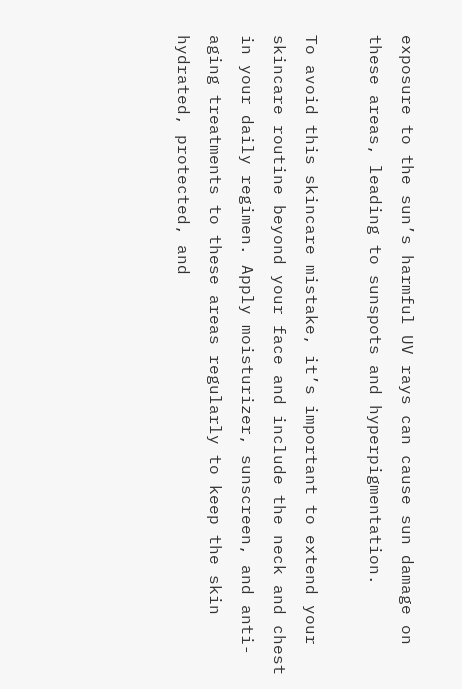exposure to the sun’s harmful UV rays can cause sun damage on these areas, leading to sunspots and hyperpigmentation.

To avoid this skincare mistake, it’s important to extend your skincare routine beyond your face and include the neck and chest in your daily regimen. Apply moisturizer, sunscreen, and anti-aging treatments to these areas regularly to keep the skin hydrated, protected, and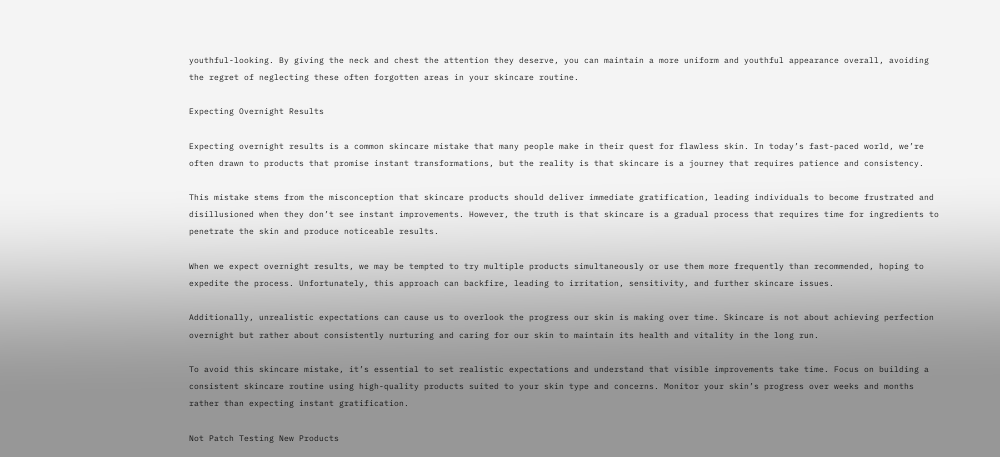youthful-looking. By giving the neck and chest the attention they deserve, you can maintain a more uniform and youthful appearance overall, avoiding the regret of neglecting these often forgotten areas in your skincare routine.

Expecting Overnight Results

Expecting overnight results is a common skincare mistake that many people make in their quest for flawless skin. In today’s fast-paced world, we’re often drawn to products that promise instant transformations, but the reality is that skincare is a journey that requires patience and consistency.

This mistake stems from the misconception that skincare products should deliver immediate gratification, leading individuals to become frustrated and disillusioned when they don’t see instant improvements. However, the truth is that skincare is a gradual process that requires time for ingredients to penetrate the skin and produce noticeable results.

When we expect overnight results, we may be tempted to try multiple products simultaneously or use them more frequently than recommended, hoping to expedite the process. Unfortunately, this approach can backfire, leading to irritation, sensitivity, and further skincare issues.

Additionally, unrealistic expectations can cause us to overlook the progress our skin is making over time. Skincare is not about achieving perfection overnight but rather about consistently nurturing and caring for our skin to maintain its health and vitality in the long run.

To avoid this skincare mistake, it’s essential to set realistic expectations and understand that visible improvements take time. Focus on building a consistent skincare routine using high-quality products suited to your skin type and concerns. Monitor your skin’s progress over weeks and months rather than expecting instant gratification.

Not Patch Testing New Products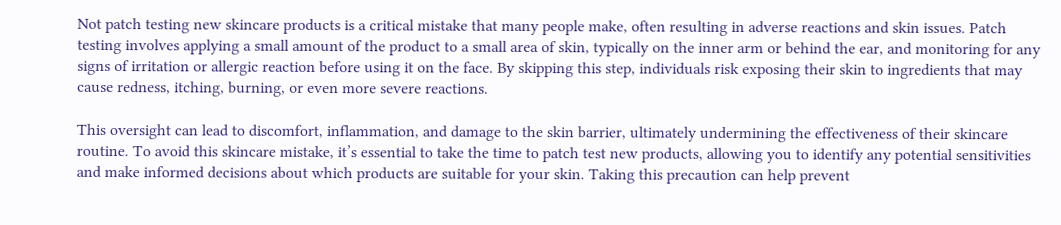Not patch testing new skincare products is a critical mistake that many people make, often resulting in adverse reactions and skin issues. Patch testing involves applying a small amount of the product to a small area of skin, typically on the inner arm or behind the ear, and monitoring for any signs of irritation or allergic reaction before using it on the face. By skipping this step, individuals risk exposing their skin to ingredients that may cause redness, itching, burning, or even more severe reactions.

This oversight can lead to discomfort, inflammation, and damage to the skin barrier, ultimately undermining the effectiveness of their skincare routine. To avoid this skincare mistake, it’s essential to take the time to patch test new products, allowing you to identify any potential sensitivities and make informed decisions about which products are suitable for your skin. Taking this precaution can help prevent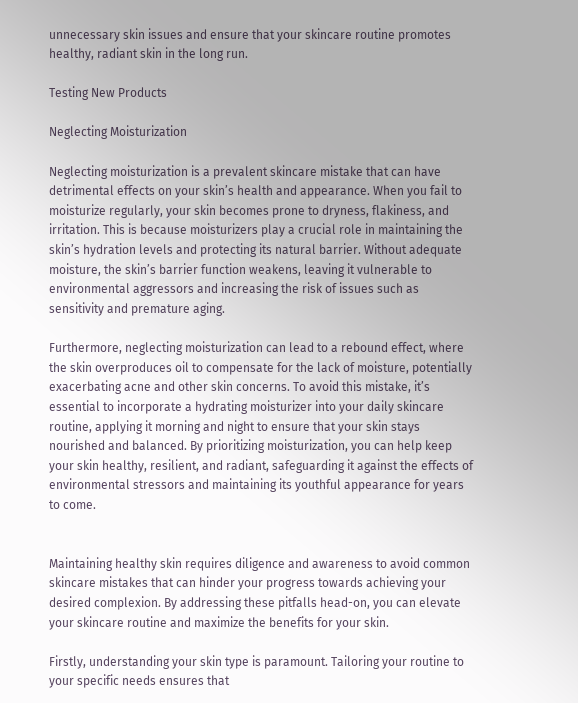unnecessary skin issues and ensure that your skincare routine promotes healthy, radiant skin in the long run.

Testing New Products

Neglecting Moisturization

Neglecting moisturization is a prevalent skincare mistake that can have detrimental effects on your skin’s health and appearance. When you fail to moisturize regularly, your skin becomes prone to dryness, flakiness, and irritation. This is because moisturizers play a crucial role in maintaining the skin’s hydration levels and protecting its natural barrier. Without adequate moisture, the skin’s barrier function weakens, leaving it vulnerable to environmental aggressors and increasing the risk of issues such as sensitivity and premature aging.

Furthermore, neglecting moisturization can lead to a rebound effect, where the skin overproduces oil to compensate for the lack of moisture, potentially exacerbating acne and other skin concerns. To avoid this mistake, it’s essential to incorporate a hydrating moisturizer into your daily skincare routine, applying it morning and night to ensure that your skin stays nourished and balanced. By prioritizing moisturization, you can help keep your skin healthy, resilient, and radiant, safeguarding it against the effects of environmental stressors and maintaining its youthful appearance for years to come.


Maintaining healthy skin requires diligence and awareness to avoid common skincare mistakes that can hinder your progress towards achieving your desired complexion. By addressing these pitfalls head-on, you can elevate your skincare routine and maximize the benefits for your skin.

Firstly, understanding your skin type is paramount. Tailoring your routine to your specific needs ensures that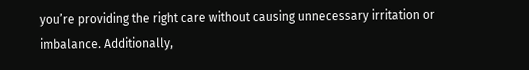you’re providing the right care without causing unnecessary irritation or imbalance. Additionally,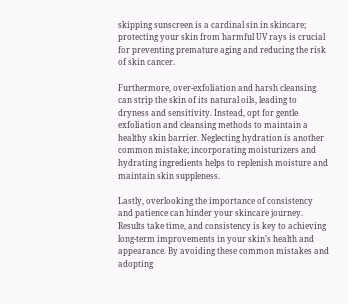skipping sunscreen is a cardinal sin in skincare; protecting your skin from harmful UV rays is crucial for preventing premature aging and reducing the risk of skin cancer.

Furthermore, over-exfoliation and harsh cleansing can strip the skin of its natural oils, leading to dryness and sensitivity. Instead, opt for gentle exfoliation and cleansing methods to maintain a healthy skin barrier. Neglecting hydration is another common mistake; incorporating moisturizers and hydrating ingredients helps to replenish moisture and maintain skin suppleness.

Lastly, overlooking the importance of consistency and patience can hinder your skincare journey. Results take time, and consistency is key to achieving long-term improvements in your skin’s health and appearance. By avoiding these common mistakes and adopting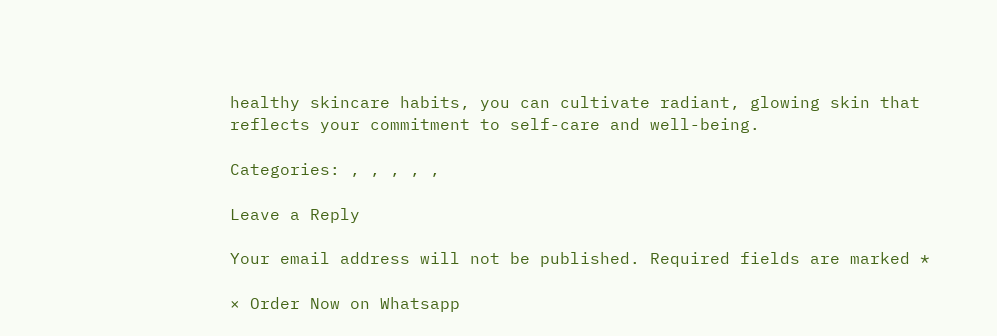healthy skincare habits, you can cultivate radiant, glowing skin that reflects your commitment to self-care and well-being.

Categories: , , , , ,

Leave a Reply

Your email address will not be published. Required fields are marked *

× Order Now on Whatsapp